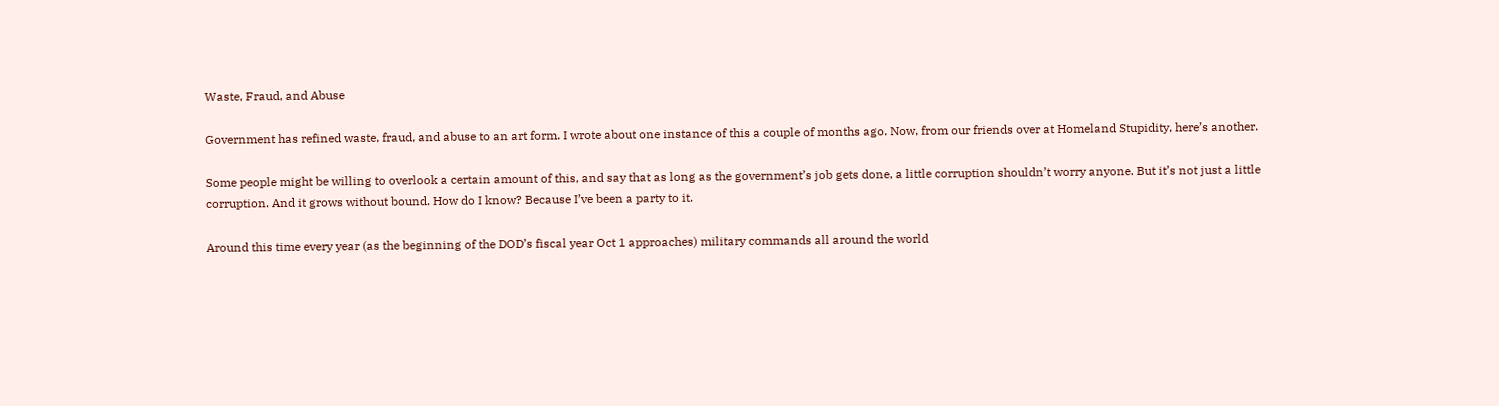Waste, Fraud, and Abuse

Government has refined waste, fraud, and abuse to an art form. I wrote about one instance of this a couple of months ago. Now, from our friends over at Homeland Stupidity, here’s another.

Some people might be willing to overlook a certain amount of this, and say that as long as the government’s job gets done, a little corruption shouldn’t worry anyone. But it’s not just a little corruption. And it grows without bound. How do I know? Because I’ve been a party to it.

Around this time every year (as the beginning of the DOD’s fiscal year Oct 1 approaches) military commands all around the world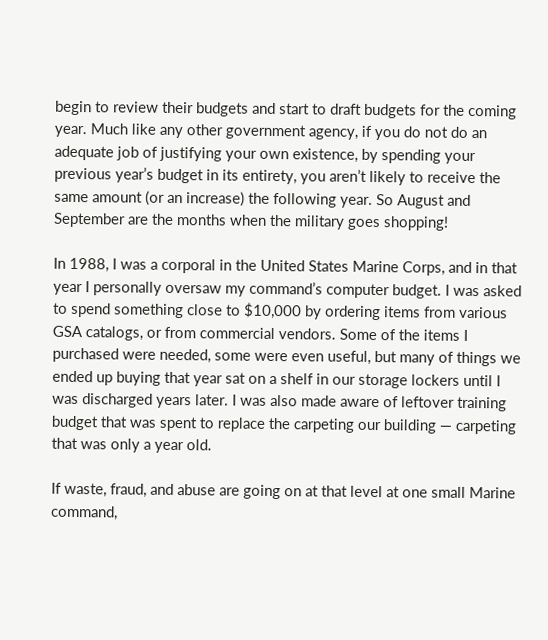begin to review their budgets and start to draft budgets for the coming year. Much like any other government agency, if you do not do an adequate job of justifying your own existence, by spending your previous year’s budget in its entirety, you aren’t likely to receive the same amount (or an increase) the following year. So August and September are the months when the military goes shopping!

In 1988, I was a corporal in the United States Marine Corps, and in that year I personally oversaw my command’s computer budget. I was asked to spend something close to $10,000 by ordering items from various GSA catalogs, or from commercial vendors. Some of the items I purchased were needed, some were even useful, but many of things we ended up buying that year sat on a shelf in our storage lockers until I was discharged years later. I was also made aware of leftover training budget that was spent to replace the carpeting our building — carpeting that was only a year old.

If waste, fraud, and abuse are going on at that level at one small Marine command,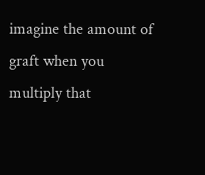imagine the amount of graft when you multiply that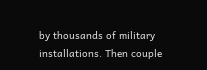by thousands of military installations. Then couple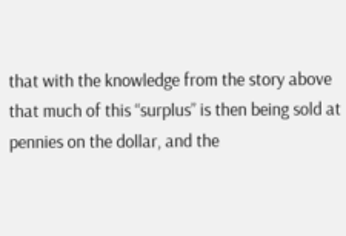that with the knowledge from the story above that much of this “surplus” is then being sold at pennies on the dollar, and the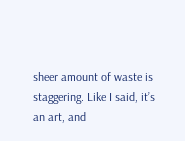sheer amount of waste is staggering. Like I said, it’s an art, and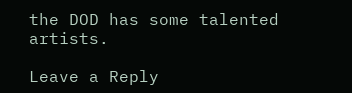the DOD has some talented artists.

Leave a Reply